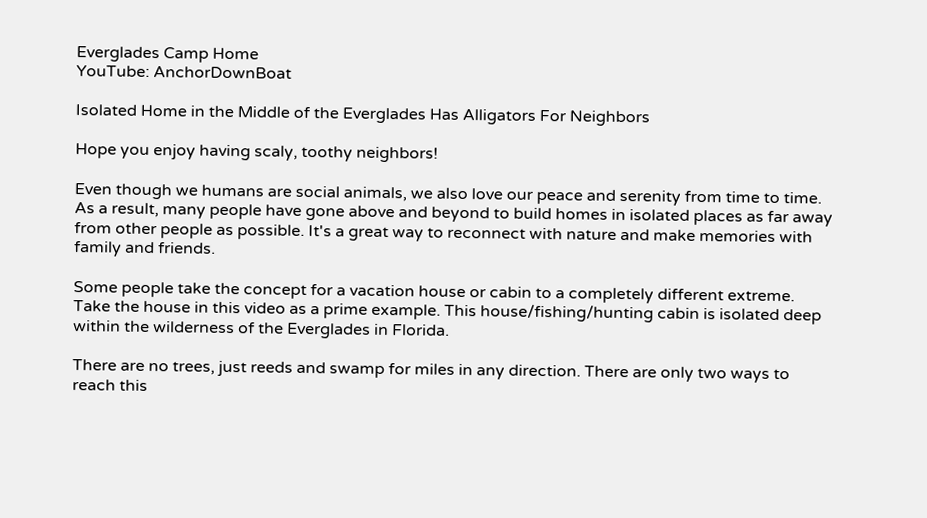Everglades Camp Home
YouTube: AnchorDownBoat

Isolated Home in the Middle of the Everglades Has Alligators For Neighbors

Hope you enjoy having scaly, toothy neighbors!

Even though we humans are social animals, we also love our peace and serenity from time to time. As a result, many people have gone above and beyond to build homes in isolated places as far away from other people as possible. It's a great way to reconnect with nature and make memories with family and friends.

Some people take the concept for a vacation house or cabin to a completely different extreme. Take the house in this video as a prime example. This house/fishing/hunting cabin is isolated deep within the wilderness of the Everglades in Florida.

There are no trees, just reeds and swamp for miles in any direction. There are only two ways to reach this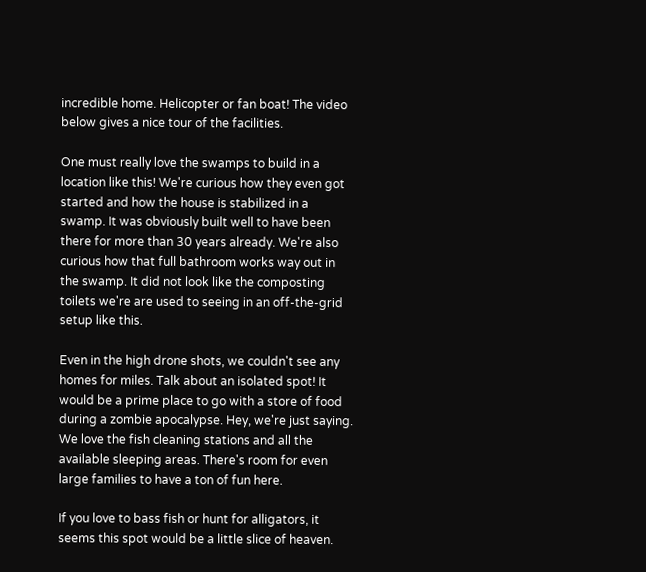incredible home. Helicopter or fan boat! The video below gives a nice tour of the facilities.

One must really love the swamps to build in a location like this! We're curious how they even got started and how the house is stabilized in a swamp. It was obviously built well to have been there for more than 30 years already. We're also curious how that full bathroom works way out in the swamp. It did not look like the composting toilets we're are used to seeing in an off-the-grid setup like this.

Even in the high drone shots, we couldn't see any homes for miles. Talk about an isolated spot! It would be a prime place to go with a store of food during a zombie apocalypse. Hey, we're just saying. We love the fish cleaning stations and all the available sleeping areas. There's room for even large families to have a ton of fun here.

If you love to bass fish or hunt for alligators, it seems this spot would be a little slice of heaven.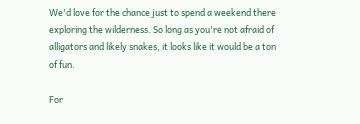We'd love for the chance just to spend a weekend there exploring the wilderness. So long as you're not afraid of alligators and likely snakes, it looks like it would be a ton of fun.

For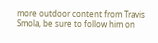more outdoor content from Travis Smola, be sure to follow him on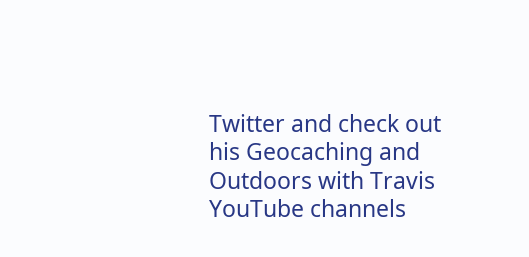Twitter and check out his Geocaching and Outdoors with Travis YouTube channels